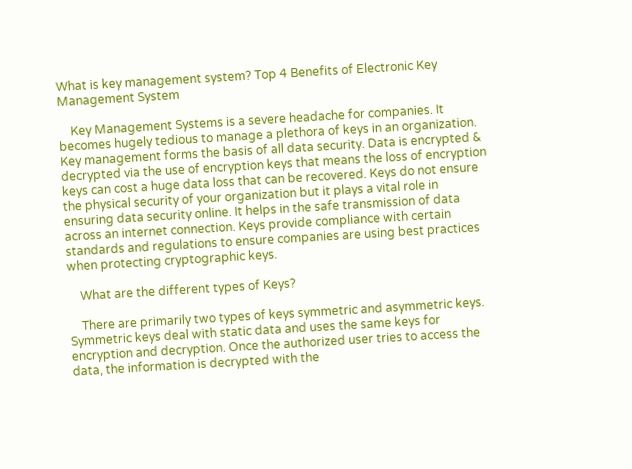What is key management system? Top 4 Benefits of Electronic Key Management System

    Key Management Systems is a severe headache for companies. It becomes hugely tedious to manage a plethora of keys in an organization. Key management forms the basis of all data security. Data is encrypted & decrypted via the use of encryption keys that means the loss of encryption keys can cost a huge data loss that can be recovered. Keys do not ensure the physical security of your organization but it plays a vital role in ensuring data security online. It helps in the safe transmission of data across an internet connection. Keys provide compliance with certain standards and regulations to ensure companies are using best practices when protecting cryptographic keys.

    What are the different types of Keys?

    There are primarily two types of keys symmetric and asymmetric keys. Symmetric keys deal with static data and uses the same keys for encryption and decryption. Once the authorized user tries to access the data, the information is decrypted with the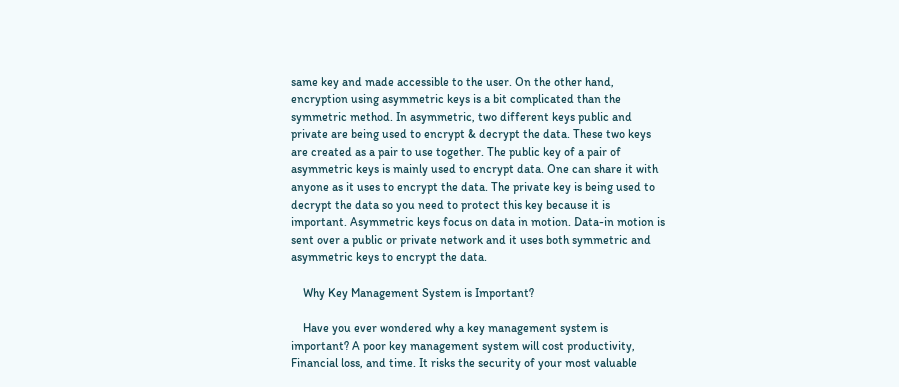same key and made accessible to the user. On the other hand, encryption using asymmetric keys is a bit complicated than the symmetric method. In asymmetric, two different keys public and private are being used to encrypt & decrypt the data. These two keys are created as a pair to use together. The public key of a pair of asymmetric keys is mainly used to encrypt data. One can share it with anyone as it uses to encrypt the data. The private key is being used to decrypt the data so you need to protect this key because it is important. Asymmetric keys focus on data in motion. Data-in motion is sent over a public or private network and it uses both symmetric and asymmetric keys to encrypt the data.

    Why Key Management System is Important?

    Have you ever wondered why a key management system is important? A poor key management system will cost productivity, Financial loss, and time. It risks the security of your most valuable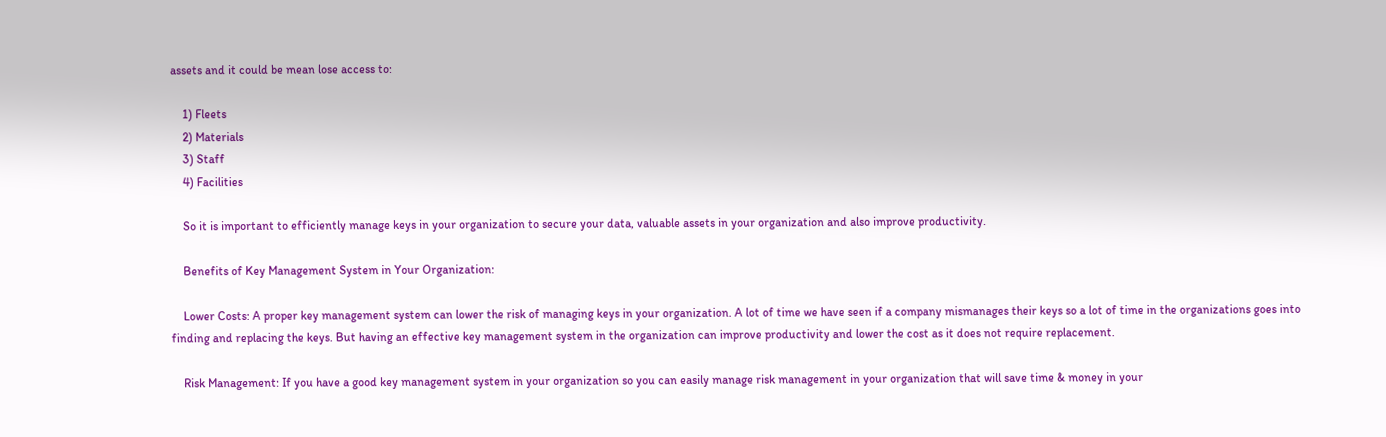assets and it could be mean lose access to:

    1) Fleets
    2) Materials
    3) Staff
    4) Facilities

    So it is important to efficiently manage keys in your organization to secure your data, valuable assets in your organization and also improve productivity.

    Benefits of Key Management System in Your Organization:

    Lower Costs: A proper key management system can lower the risk of managing keys in your organization. A lot of time we have seen if a company mismanages their keys so a lot of time in the organizations goes into finding and replacing the keys. But having an effective key management system in the organization can improve productivity and lower the cost as it does not require replacement.

    Risk Management: If you have a good key management system in your organization so you can easily manage risk management in your organization that will save time & money in your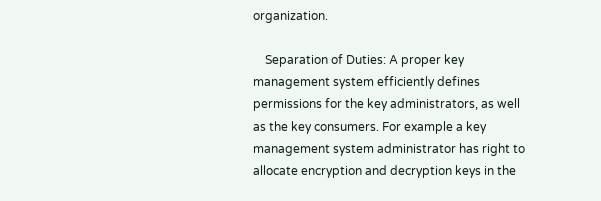organization.

    Separation of Duties: A proper key management system efficiently defines permissions for the key administrators, as well as the key consumers. For example a key management system administrator has right to allocate encryption and decryption keys in the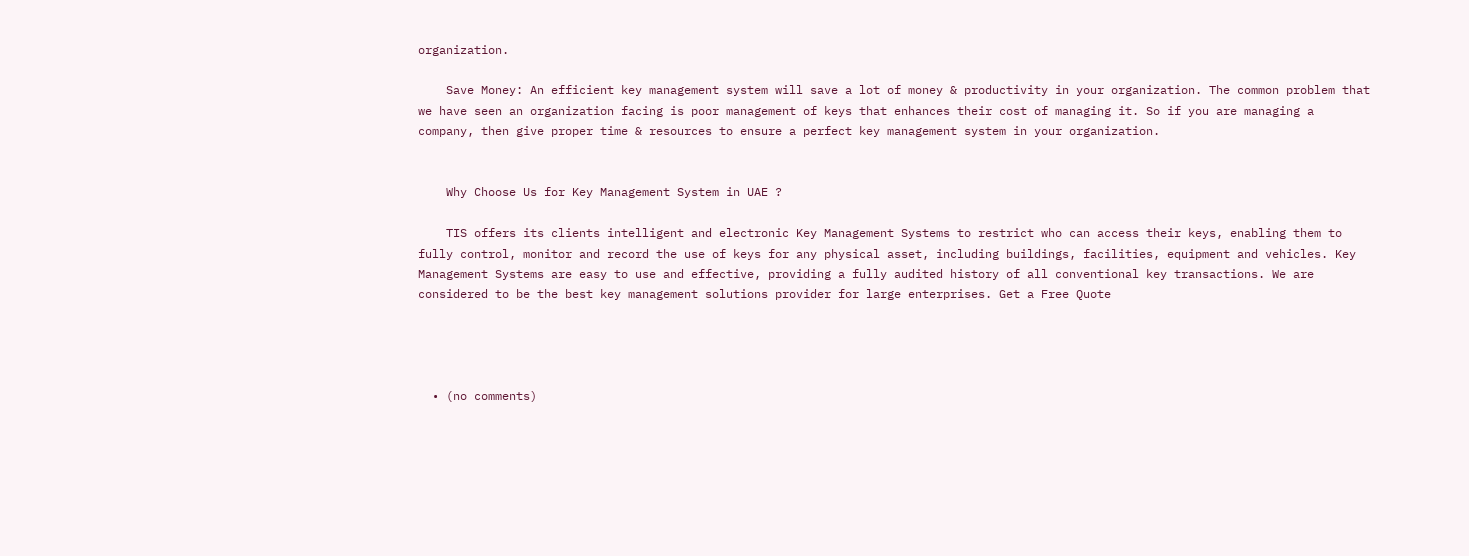organization.

    Save Money: An efficient key management system will save a lot of money & productivity in your organization. The common problem that we have seen an organization facing is poor management of keys that enhances their cost of managing it. So if you are managing a company, then give proper time & resources to ensure a perfect key management system in your organization.


    Why Choose Us for Key Management System in UAE ?

    TIS offers its clients intelligent and electronic Key Management Systems to restrict who can access their keys, enabling them to fully control, monitor and record the use of keys for any physical asset, including buildings, facilities, equipment and vehicles. Key Management Systems are easy to use and effective, providing a fully audited history of all conventional key transactions. We are considered to be the best key management solutions provider for large enterprises. Get a Free Quote




  • (no comments)